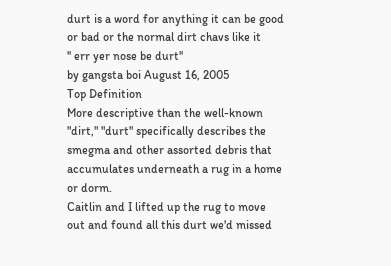durt is a word for anything it can be good or bad or the normal dirt chavs like it
'' err yer nose be durt''
by gangsta boi August 16, 2005
Top Definition
More descriptive than the well-known "dirt," "durt" specifically describes the smegma and other assorted debris that accumulates underneath a rug in a home or dorm.
Caitlin and I lifted up the rug to move out and found all this durt we'd missed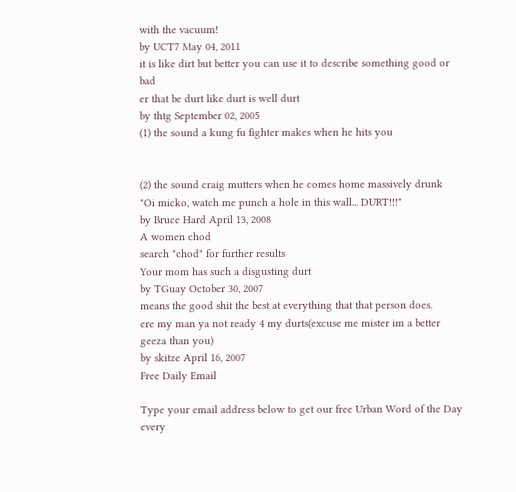with the vacuum!
by UCT7 May 04, 2011
it is like dirt but better you can use it to describe something good or bad
er that be durt like durt is well durt
by thtg September 02, 2005
(1) the sound a kung fu fighter makes when he hits you


(2) the sound craig mutters when he comes home massively drunk
"Oi micko, watch me punch a hole in this wall... DURT!!!"
by Bruce Hard April 13, 2008
A women chod
search "chod" for further results
Your mom has such a disgusting durt
by TGuay October 30, 2007
means the good shit the best at everything that that person does.
ere my man ya not ready 4 my durts(excuse me mister im a better geeza than you)
by skitze April 16, 2007
Free Daily Email

Type your email address below to get our free Urban Word of the Day every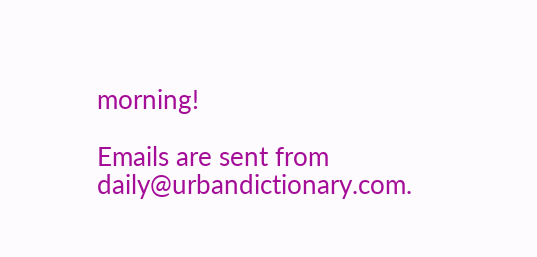morning!

Emails are sent from daily@urbandictionary.com.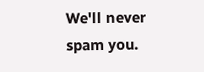We'll never spam you.